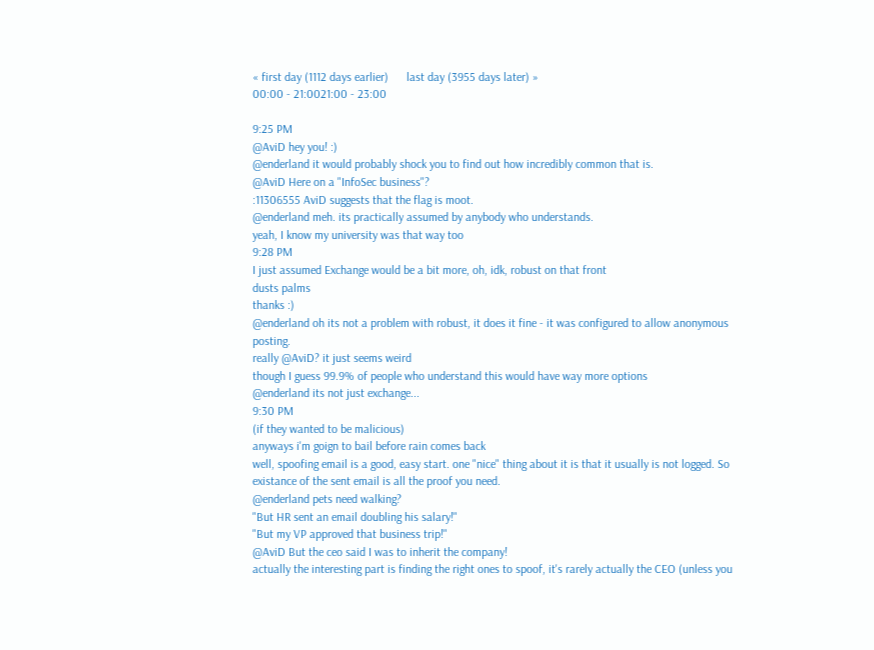« first day (1112 days earlier)      last day (3955 days later) »
00:00 - 21:0021:00 - 23:00

9:25 PM
@AviD hey you! :)
@enderland it would probably shock you to find out how incredibly common that is.
@AviD Here on a "InfoSec business"?
:11306555 AviD suggests that the flag is moot.
@enderland meh. its practically assumed by anybody who understands.
yeah, I know my university was that way too
9:28 PM
I just assumed Exchange would be a bit more, oh, idk, robust on that front
dusts palms
thanks :)
@enderland oh its not a problem with robust, it does it fine - it was configured to allow anonymous posting.
really @AviD? it just seems weird
though I guess 99.9% of people who understand this would have way more options
@enderland its not just exchange...
9:30 PM
(if they wanted to be malicious)
anyways i'm goign to bail before rain comes back
well, spoofing email is a good, easy start. one "nice" thing about it is that it usually is not logged. So existance of the sent email is all the proof you need.
@enderland pets need walking?
"But HR sent an email doubling his salary!"
"But my VP approved that business trip!"
@AviD But the ceo said I was to inherit the company!
actually the interesting part is finding the right ones to spoof, it's rarely actually the CEO (unless you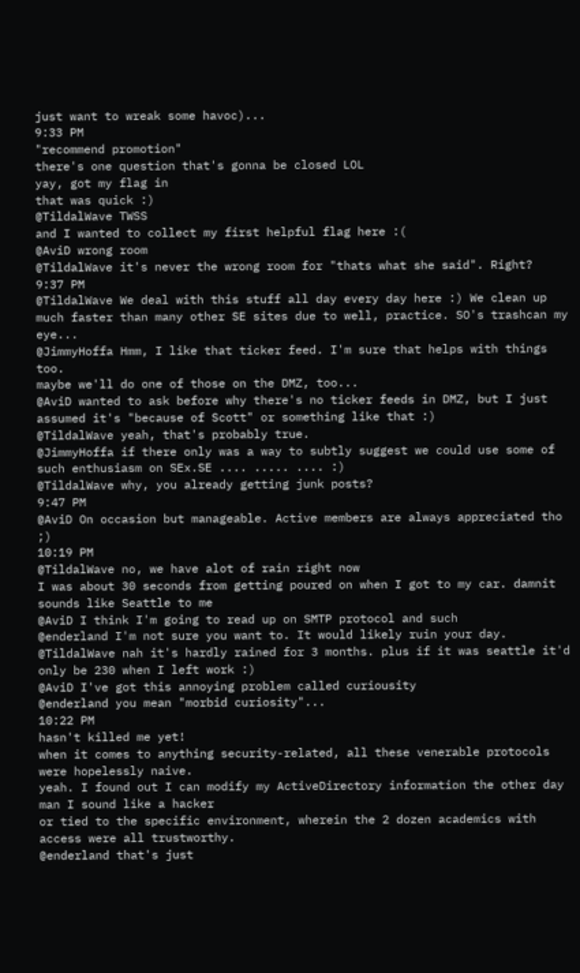just want to wreak some havoc)...
9:33 PM
"recommend promotion"
there's one question that's gonna be closed LOL
yay, got my flag in
that was quick :)
@TildalWave TWSS
and I wanted to collect my first helpful flag here :(
@AviD wrong room
@TildalWave it's never the wrong room for "thats what she said". Right?
9:37 PM
@TildalWave We deal with this stuff all day every day here :) We clean up much faster than many other SE sites due to well, practice. SO's trashcan my eye...
@JimmyHoffa Hmm, I like that ticker feed. I'm sure that helps with things too.
maybe we'll do one of those on the DMZ, too...
@AviD wanted to ask before why there's no ticker feeds in DMZ, but I just assumed it's "because of Scott" or something like that :)
@TildalWave yeah, that's probably true.
@JimmyHoffa if there only was a way to subtly suggest we could use some of such enthusiasm on SEx.SE .... ..... .... :)
@TildalWave why, you already getting junk posts?
9:47 PM
@AviD On occasion but manageable. Active members are always appreciated tho ;)
10:19 PM
@TildalWave no, we have alot of rain right now
I was about 30 seconds from getting poured on when I got to my car. damnit
sounds like Seattle to me
@AviD I think I'm going to read up on SMTP protocol and such
@enderland I'm not sure you want to. It would likely ruin your day.
@TildalWave nah it's hardly rained for 3 months. plus if it was seattle it'd only be 230 when I left work :)
@AviD I've got this annoying problem called curiousity
@enderland you mean "morbid curiosity"...
10:22 PM
hasn't killed me yet!
when it comes to anything security-related, all these venerable protocols were hopelessly naive.
yeah. I found out I can modify my ActiveDirectory information the other day
man I sound like a hacker
or tied to the specific environment, wherein the 2 dozen academics with access were all trustworthy.
@enderland that's just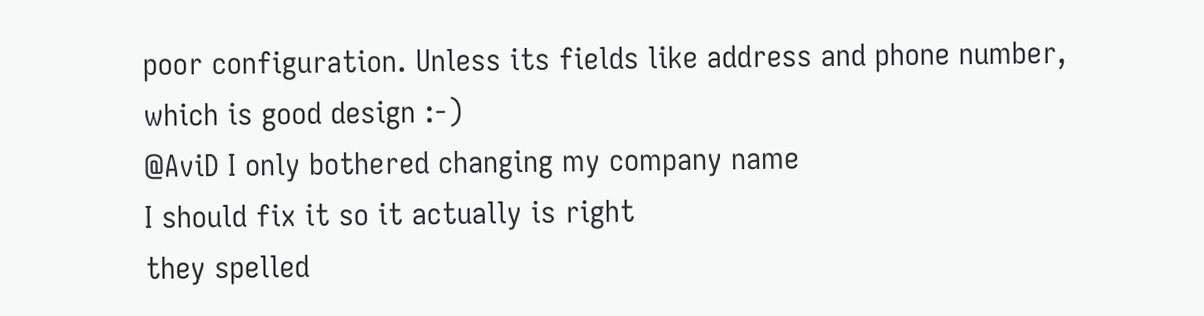poor configuration. Unless its fields like address and phone number, which is good design :-)
@AviD I only bothered changing my company name
I should fix it so it actually is right
they spelled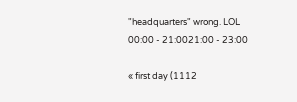"headquarters" wrong. LOL
00:00 - 21:0021:00 - 23:00

« first day (1112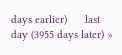days earlier)      last day (3955 days later) »